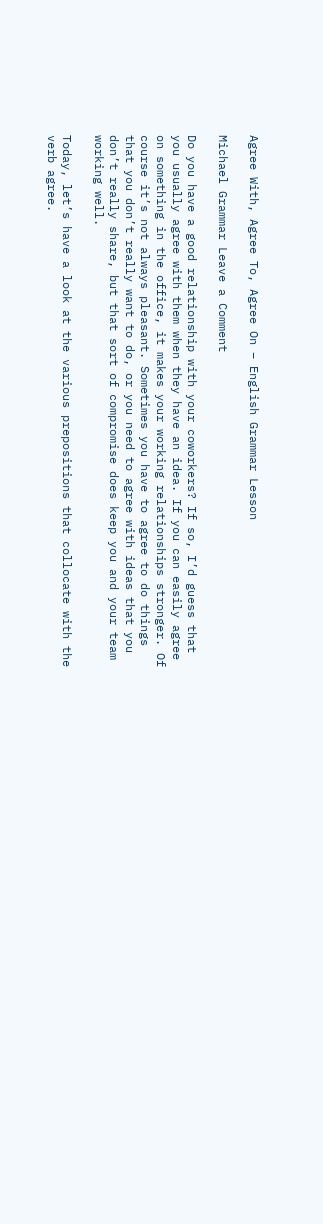Agree With, Agree To, Agree On – English Grammar Lesson

Michael Grammar Leave a Comment

Do you have a good relationship with your coworkers? If so, I’d guess that you usually agree with them when they have an idea. If you can easily agree on something in the office, it makes your working relationships stronger. Of course it’s not always pleasant. Sometimes you have to agree to do things that you don’t really want to do, or you need to agree with ideas that you don’t really share, but that sort of compromise does keep you and your team working well.

Today, let’s have a look at the various prepositions that collocate with the verb agree.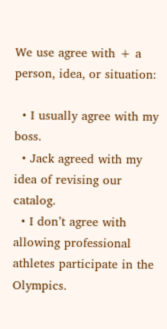We use agree with + a person, idea, or situation:

  • I usually agree with my boss.
  • Jack agreed with my idea of revising our catalog.
  • I don’t agree with allowing professional athletes participate in the Olympics.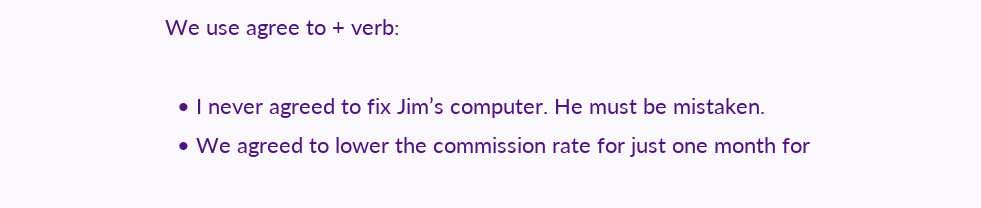We use agree to + verb:

  • I never agreed to fix Jim’s computer. He must be mistaken.
  • We agreed to lower the commission rate for just one month for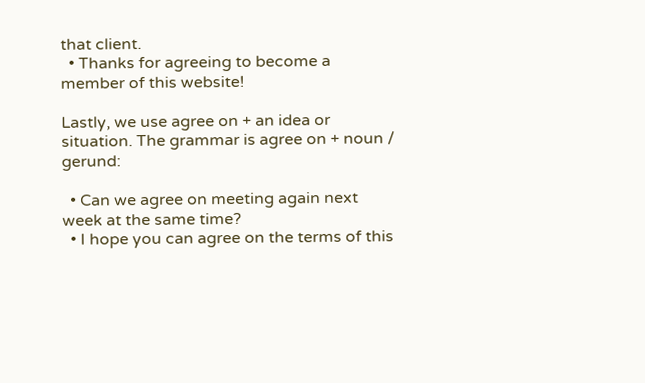that client.
  • Thanks for agreeing to become a member of this website!

Lastly, we use agree on + an idea or situation. The grammar is agree on + noun / gerund:

  • Can we agree on meeting again next week at the same time?
  • I hope you can agree on the terms of this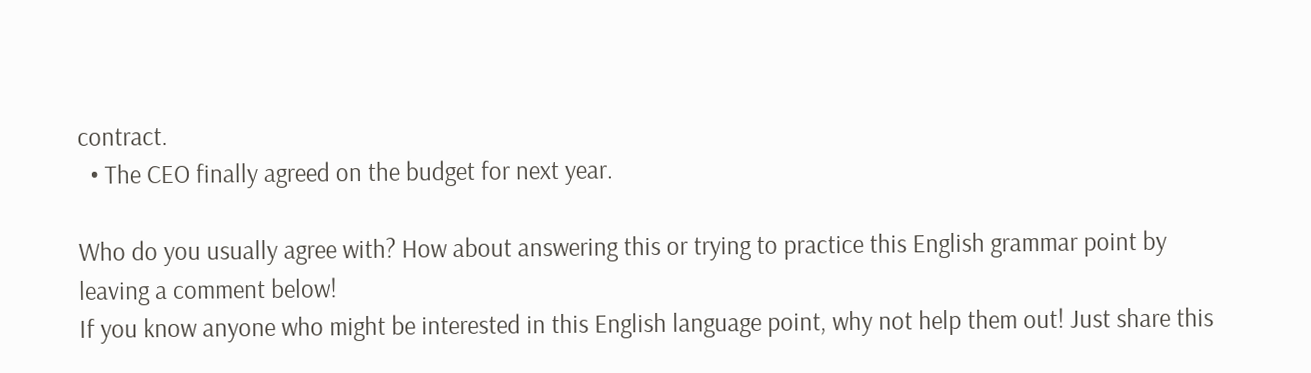contract.
  • The CEO finally agreed on the budget for next year.

Who do you usually agree with? How about answering this or trying to practice this English grammar point by leaving a comment below!
If you know anyone who might be interested in this English language point, why not help them out! Just share this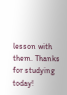lesson with them. Thanks for studying today!